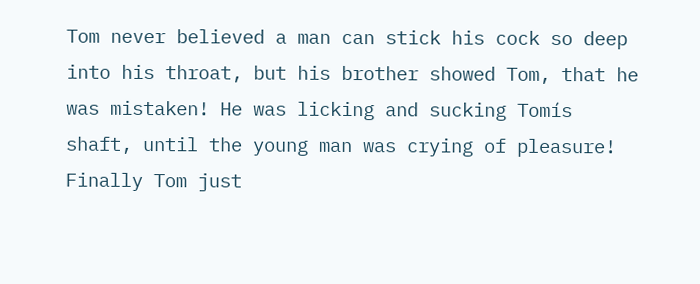Tom never believed a man can stick his cock so deep into his throat, but his brother showed Tom, that he was mistaken! He was licking and sucking Tomís shaft, until the young man was crying of pleasure! Finally Tom just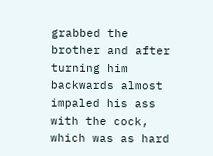grabbed the brother and after turning him backwards almost impaled his ass with the cock, which was as hard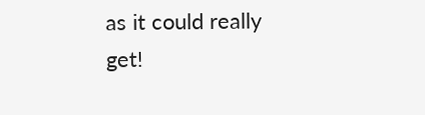as it could really get!